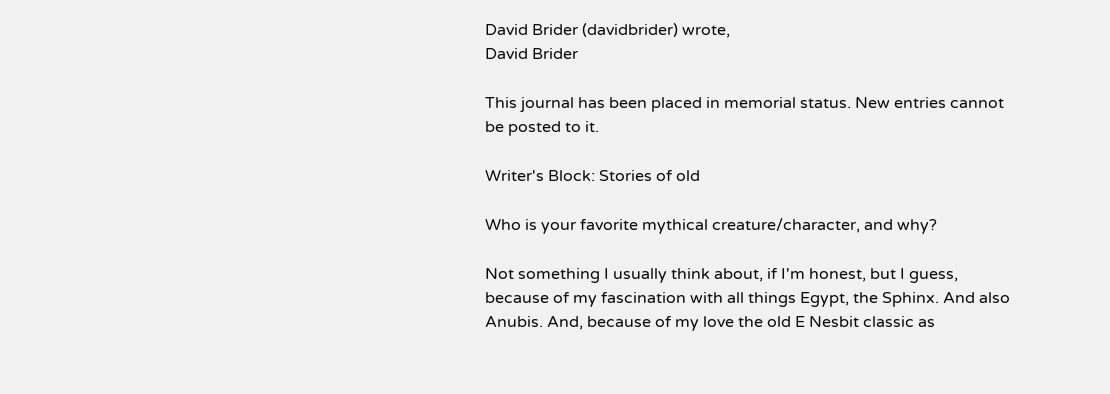David Brider (davidbrider) wrote,
David Brider

This journal has been placed in memorial status. New entries cannot be posted to it.

Writer's Block: Stories of old

Who is your favorite mythical creature/character, and why?

Not something I usually think about, if I'm honest, but I guess, because of my fascination with all things Egypt, the Sphinx. And also Anubis. And, because of my love the old E Nesbit classic as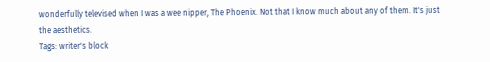wonderfully televised when I was a wee nipper, The Phoenix. Not that I know much about any of them. It's just the aesthetics.
Tags: writer's block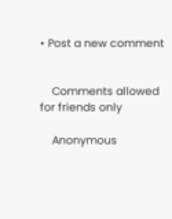• Post a new comment


    Comments allowed for friends only

    Anonymous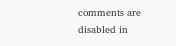comments are disabled in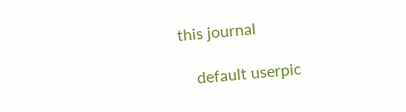this journal

    default userpic